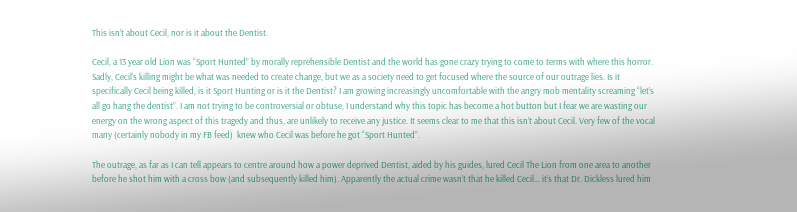This isn’t about Cecil, nor is it about the Dentist.

Cecil, a 13 year old Lion was “Sport Hunted” by morally reprehensible Dentist and the world has gone crazy trying to come to terms with where this horror. Sadly, Cecil’s killing might be what was needed to create change, but we as a society need to get focused where the source of our outrage lies. Is it specifically Cecil being killed, is it Sport Hunting or is it the Dentist? I am growing increasingly uncomfortable with the angry mob mentality screaming “let’s all go hang the dentist”. I am not trying to be controversial or obtuse, I understand why this topic has become a hot button but I fear we are wasting our energy on the wrong aspect of this tragedy and thus, are unlikely to receive any justice. It seems clear to me that this isn’t about Cecil. Very few of the vocal many (certainly nobody in my FB feed)  knew who Cecil was before he got “Sport Hunted”.

The outrage, as far as I can tell appears to centre around how a power deprived Dentist, aided by his guides, lured Cecil The Lion from one area to another before he shot him with a cross bow (and subsequently killed him). Apparently the actual crime wasn’t that he killed Cecil… it’s that Dr. Dickless lured him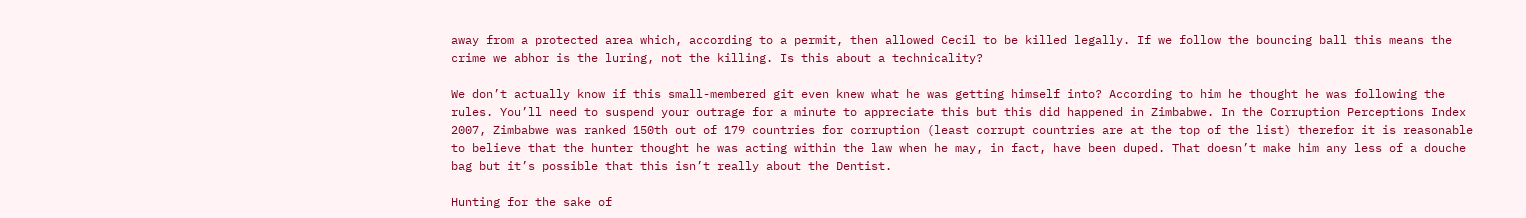away from a protected area which, according to a permit, then allowed Cecil to be killed legally. If we follow the bouncing ball this means the crime we abhor is the luring, not the killing. Is this about a technicality?

We don’t actually know if this small-membered git even knew what he was getting himself into? According to him he thought he was following the rules. You’ll need to suspend your outrage for a minute to appreciate this but this did happened in Zimbabwe. In the Corruption Perceptions Index 2007, Zimbabwe was ranked 150th out of 179 countries for corruption (least corrupt countries are at the top of the list) therefor it is reasonable to believe that the hunter thought he was acting within the law when he may, in fact, have been duped. That doesn’t make him any less of a douche bag but it’s possible that this isn’t really about the Dentist.

Hunting for the sake of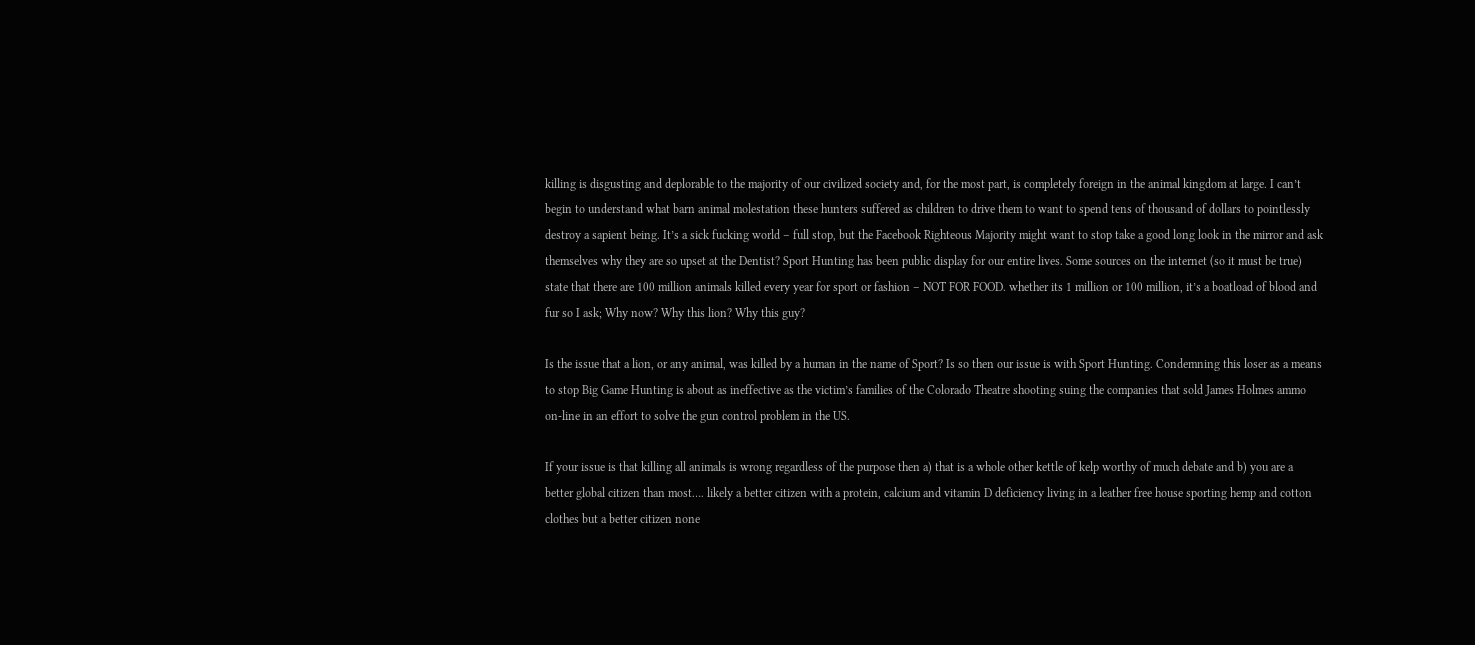killing is disgusting and deplorable to the majority of our civilized society and, for the most part, is completely foreign in the animal kingdom at large. I can’t begin to understand what barn animal molestation these hunters suffered as children to drive them to want to spend tens of thousand of dollars to pointlessly destroy a sapient being. It’s a sick fucking world – full stop, but the Facebook Righteous Majority might want to stop take a good long look in the mirror and ask themselves why they are so upset at the Dentist? Sport Hunting has been public display for our entire lives. Some sources on the internet (so it must be true) state that there are 100 million animals killed every year for sport or fashion – NOT FOR FOOD. whether its 1 million or 100 million, it’s a boatload of blood and fur so I ask; Why now? Why this lion? Why this guy?

Is the issue that a lion, or any animal, was killed by a human in the name of Sport? Is so then our issue is with Sport Hunting. Condemning this loser as a means to stop Big Game Hunting is about as ineffective as the victim’s families of the Colorado Theatre shooting suing the companies that sold James Holmes ammo on-line in an effort to solve the gun control problem in the US.

If your issue is that killing all animals is wrong regardless of the purpose then a) that is a whole other kettle of kelp worthy of much debate and b) you are a better global citizen than most…. likely a better citizen with a protein, calcium and vitamin D deficiency living in a leather free house sporting hemp and cotton clothes but a better citizen none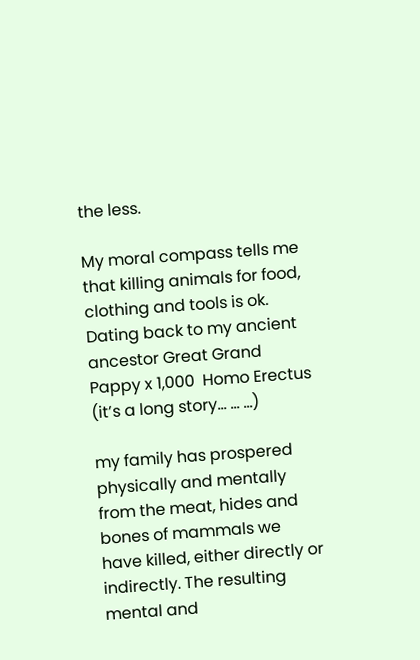the less.

My moral compass tells me that killing animals for food, clothing and tools is ok. Dating back to my ancient ancestor Great Grand Pappy x 1,000  Homo Erectus (it’s a long story… … …)

my family has prospered physically and mentally from the meat, hides and bones of mammals we have killed, either directly or indirectly. The resulting mental and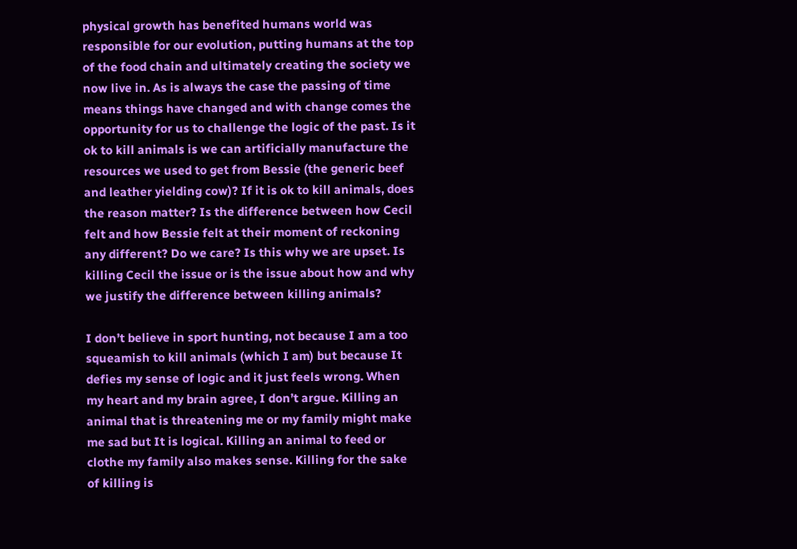physical growth has benefited humans world was responsible for our evolution, putting humans at the top of the food chain and ultimately creating the society we now live in. As is always the case the passing of time means things have changed and with change comes the opportunity for us to challenge the logic of the past. Is it ok to kill animals is we can artificially manufacture the resources we used to get from Bessie (the generic beef and leather yielding cow)? If it is ok to kill animals, does the reason matter? Is the difference between how Cecil felt and how Bessie felt at their moment of reckoning any different? Do we care? Is this why we are upset. Is killing Cecil the issue or is the issue about how and why we justify the difference between killing animals?

I don’t believe in sport hunting, not because I am a too squeamish to kill animals (which I am) but because It defies my sense of logic and it just feels wrong. When my heart and my brain agree, I don’t argue. Killing an animal that is threatening me or my family might make me sad but It is logical. Killing an animal to feed or clothe my family also makes sense. Killing for the sake of killing is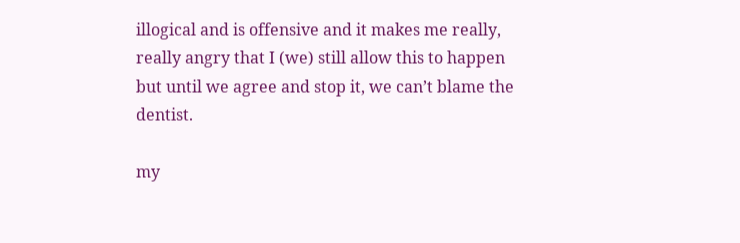illogical and is offensive and it makes me really, really angry that I (we) still allow this to happen but until we agree and stop it, we can’t blame the dentist.

my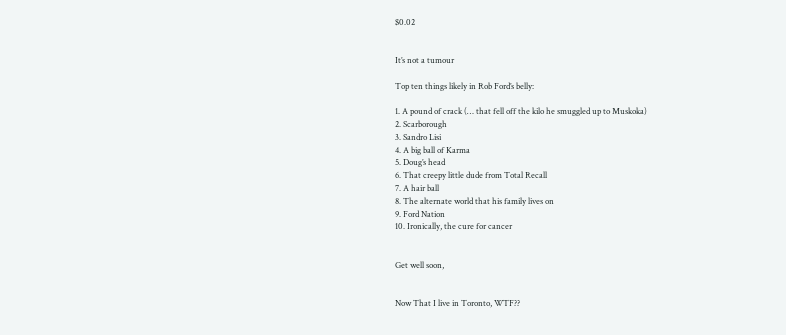$0.02


It’s not a tumour

Top ten things likely in Rob Ford’s belly:

1. A pound of crack (… that fell off the kilo he smuggled up to Muskoka)
2. Scarborough
3. Sandro Lisi
4. A big ball of Karma
5. Doug’s head
6. That creepy little dude from Total Recall
7. A hair ball
8. The alternate world that his family lives on
9. Ford Nation
10. Ironically, the cure for cancer


Get well soon,


Now That I live in Toronto, WTF??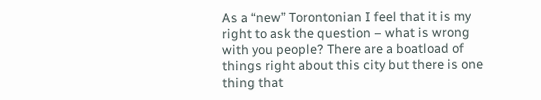As a “new” Torontonian I feel that it is my right to ask the question – what is wrong with you people? There are a boatload of things right about this city but there is one thing that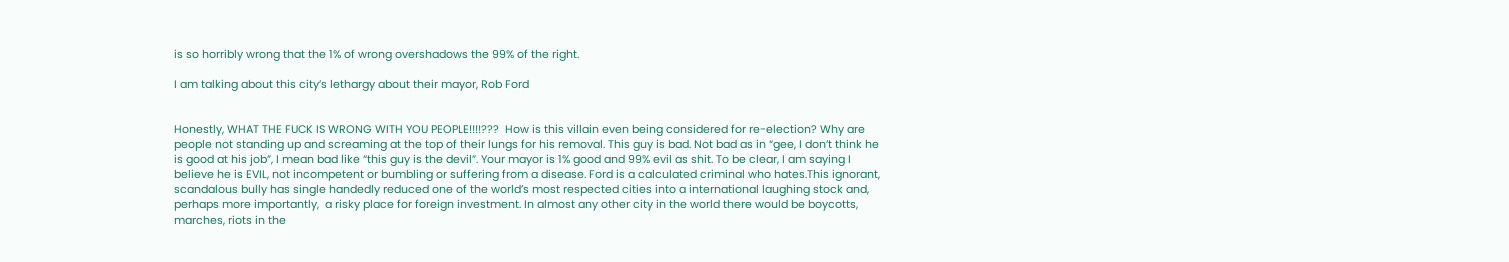is so horribly wrong that the 1% of wrong overshadows the 99% of the right.

I am talking about this city’s lethargy about their mayor, Rob Ford


Honestly, WHAT THE FUCK IS WRONG WITH YOU PEOPLE!!!!???  How is this villain even being considered for re-election? Why are people not standing up and screaming at the top of their lungs for his removal. This guy is bad. Not bad as in “gee, I don’t think he is good at his job”, I mean bad like “this guy is the devil”. Your mayor is 1% good and 99% evil as shit. To be clear, I am saying I believe he is EVIL, not incompetent or bumbling or suffering from a disease. Ford is a calculated criminal who hates.This ignorant, scandalous bully has single handedly reduced one of the world’s most respected cities into a international laughing stock and, perhaps more importantly,  a risky place for foreign investment. In almost any other city in the world there would be boycotts, marches, riots in the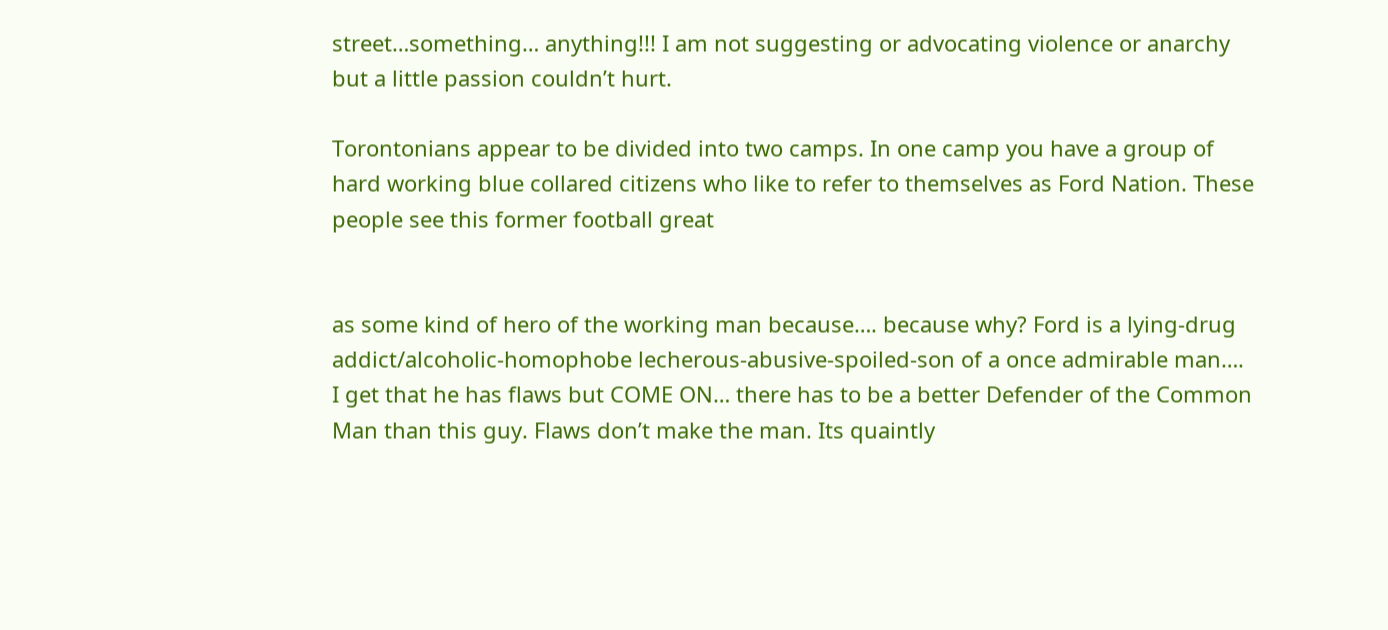street…something… anything!!! I am not suggesting or advocating violence or anarchy but a little passion couldn’t hurt.

Torontonians appear to be divided into two camps. In one camp you have a group of hard working blue collared citizens who like to refer to themselves as Ford Nation. These people see this former football great


as some kind of hero of the working man because…. because why? Ford is a lying-drug addict/alcoholic-homophobe lecherous-abusive-spoiled-son of a once admirable man…. I get that he has flaws but COME ON… there has to be a better Defender of the Common Man than this guy. Flaws don’t make the man. Its quaintly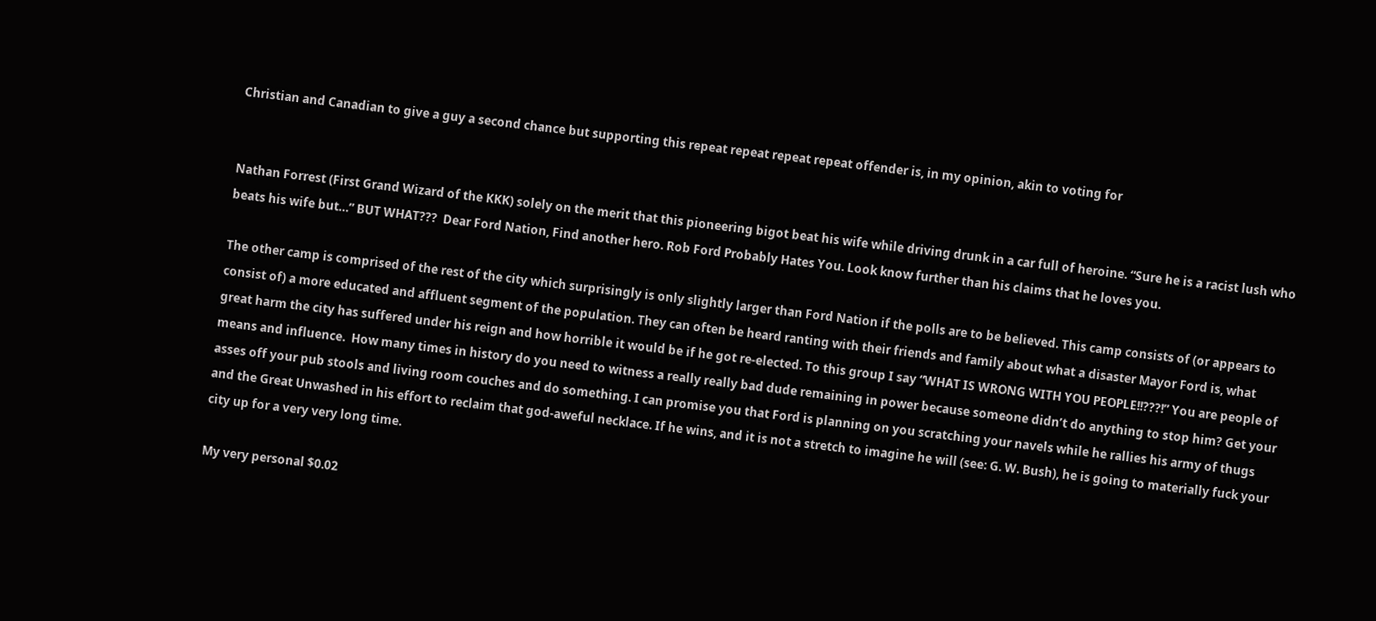Christian and Canadian to give a guy a second chance but supporting this repeat repeat repeat repeat offender is, in my opinion, akin to voting for


Nathan Forrest (First Grand Wizard of the KKK) solely on the merit that this pioneering bigot beat his wife while driving drunk in a car full of heroine. “Sure he is a racist lush who beats his wife but…” BUT WHAT???  Dear Ford Nation, Find another hero. Rob Ford Probably Hates You. Look know further than his claims that he loves you.

The other camp is comprised of the rest of the city which surprisingly is only slightly larger than Ford Nation if the polls are to be believed. This camp consists of (or appears to consist of) a more educated and affluent segment of the population. They can often be heard ranting with their friends and family about what a disaster Mayor Ford is, what great harm the city has suffered under his reign and how horrible it would be if he got re-elected. To this group I say “WHAT IS WRONG WITH YOU PEOPLE!!???!” You are people of means and influence.  How many times in history do you need to witness a really really bad dude remaining in power because someone didn’t do anything to stop him? Get your asses off your pub stools and living room couches and do something. I can promise you that Ford is planning on you scratching your navels while he rallies his army of thugs and the Great Unwashed in his effort to reclaim that god-aweful necklace. If he wins, and it is not a stretch to imagine he will (see: G. W. Bush), he is going to materially fuck your city up for a very very long time.

My very personal $0.02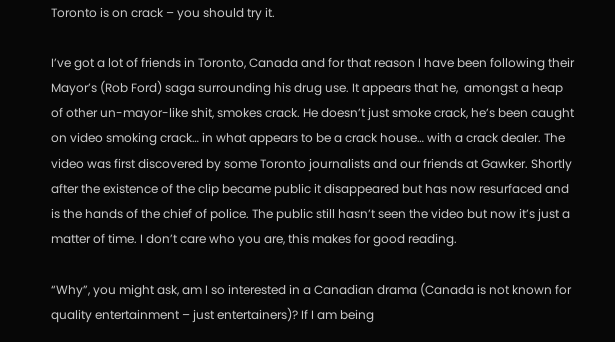Toronto is on crack – you should try it.

I’ve got a lot of friends in Toronto, Canada and for that reason I have been following their Mayor’s (Rob Ford) saga surrounding his drug use. It appears that he,  amongst a heap of other un-mayor-like shit, smokes crack. He doesn’t just smoke crack, he’s been caught on video smoking crack… in what appears to be a crack house… with a crack dealer. The video was first discovered by some Toronto journalists and our friends at Gawker. Shortly after the existence of the clip became public it disappeared but has now resurfaced and is the hands of the chief of police. The public still hasn’t seen the video but now it’s just a matter of time. I don’t care who you are, this makes for good reading.

“Why”, you might ask, am I so interested in a Canadian drama (Canada is not known for quality entertainment – just entertainers)? If I am being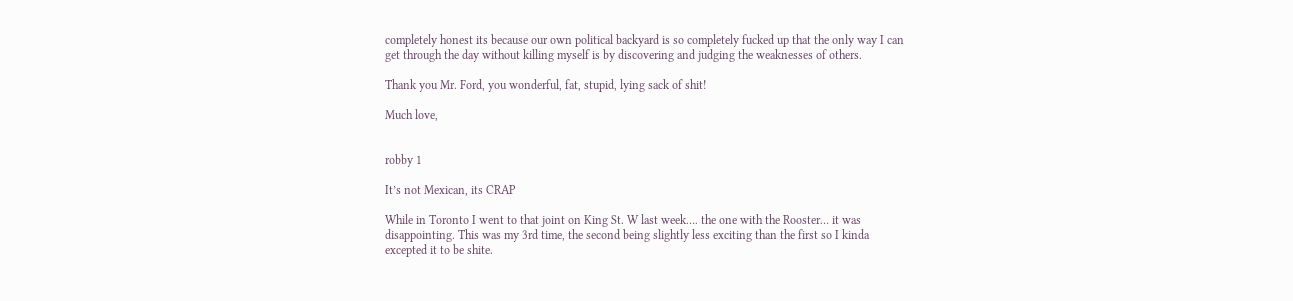completely honest its because our own political backyard is so completely fucked up that the only way I can get through the day without killing myself is by discovering and judging the weaknesses of others.

Thank you Mr. Ford, you wonderful, fat, stupid, lying sack of shit!

Much love,


robby 1

It’s not Mexican, its CRAP

While in Toronto I went to that joint on King St. W last week…. the one with the Rooster… it was disappointing. This was my 3rd time, the second being slightly less exciting than the first so I kinda excepted it to be shite.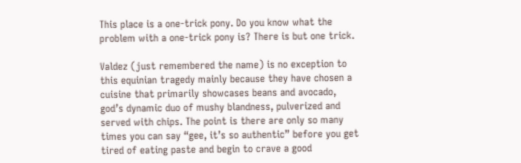This place is a one-trick pony. Do you know what the problem with a one-trick pony is? There is but one trick.

Valdez (just remembered the name) is no exception to this equinian tragedy mainly because they have chosen a cuisine that primarily showcases beans and avocado, god’s dynamic duo of mushy blandness, pulverized and served with chips. The point is there are only so many times you can say “gee, it’s so authentic” before you get tired of eating paste and begin to crave a good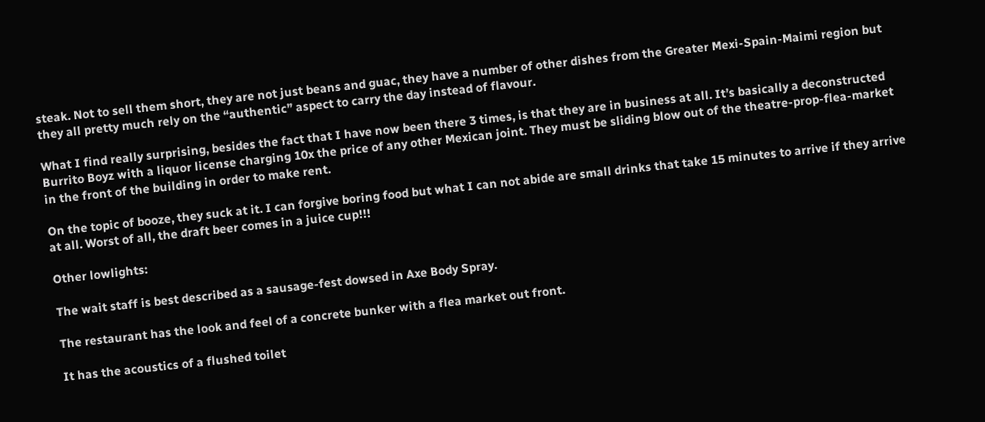steak. Not to sell them short, they are not just beans and guac, they have a number of other dishes from the Greater Mexi-Spain-Maimi region but they all pretty much rely on the “authentic” aspect to carry the day instead of flavour.

What I find really surprising, besides the fact that I have now been there 3 times, is that they are in business at all. It’s basically a deconstructed Burrito Boyz with a liquor license charging 10x the price of any other Mexican joint. They must be sliding blow out of the theatre-prop-flea-market in the front of the building in order to make rent.

On the topic of booze, they suck at it. I can forgive boring food but what I can not abide are small drinks that take 15 minutes to arrive if they arrive at all. Worst of all, the draft beer comes in a juice cup!!!

Other lowlights:

The wait staff is best described as a sausage-fest dowsed in Axe Body Spray.

The restaurant has the look and feel of a concrete bunker with a flea market out front.

It has the acoustics of a flushed toilet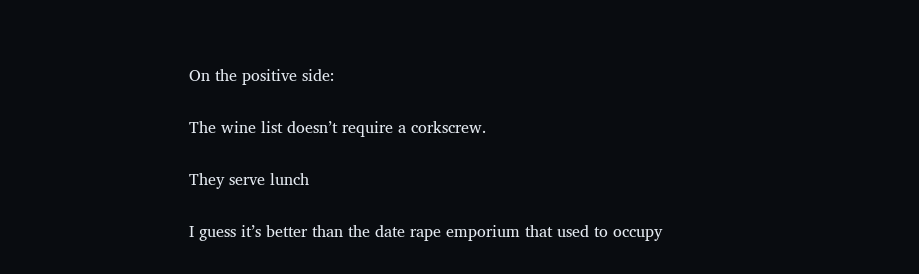On the positive side:

The wine list doesn’t require a corkscrew.

They serve lunch

I guess it’s better than the date rape emporium that used to occupy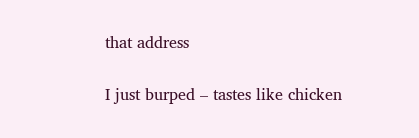that address

I just burped – tastes like chicken